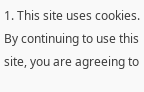1. This site uses cookies. By continuing to use this site, you are agreeing to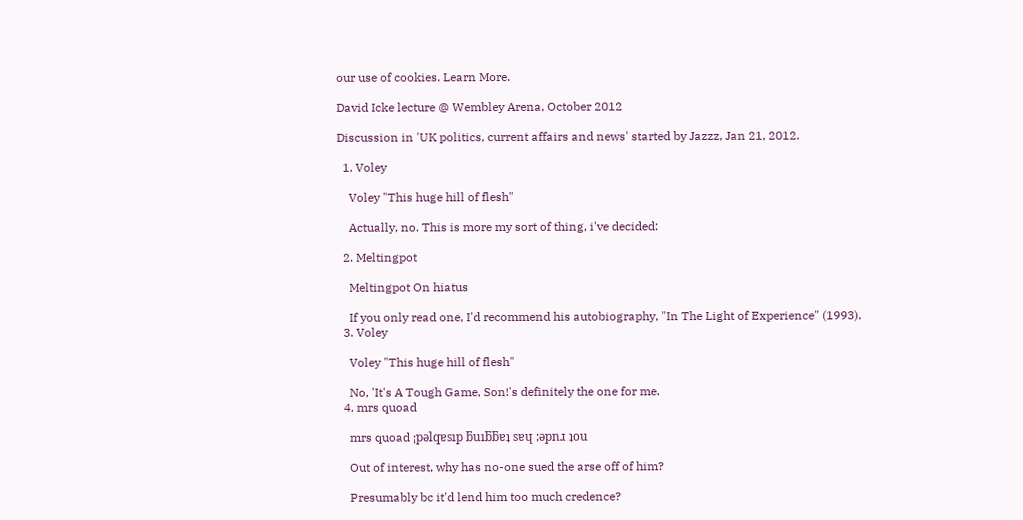our use of cookies. Learn More.

David Icke lecture @ Wembley Arena, October 2012

Discussion in 'UK politics, current affairs and news' started by Jazzz, Jan 21, 2012.

  1. Voley

    Voley "This huge hill of flesh"

    Actually, no. This is more my sort of thing, i've decided:

  2. Meltingpot

    Meltingpot On hiatus

    If you only read one, I'd recommend his autobiography, "In The Light of Experience" (1993).
  3. Voley

    Voley "This huge hill of flesh"

    No, 'It's A Tough Game, Son!'s definitely the one for me.
  4. mrs quoad

    mrs quoad ¡pǝlqɐsıp ƃuıƃƃɐʇ sɐɥ ;ǝpnɹ ʇou

    Out of interest, why has no-one sued the arse off of him?

    Presumably bc it'd lend him too much credence?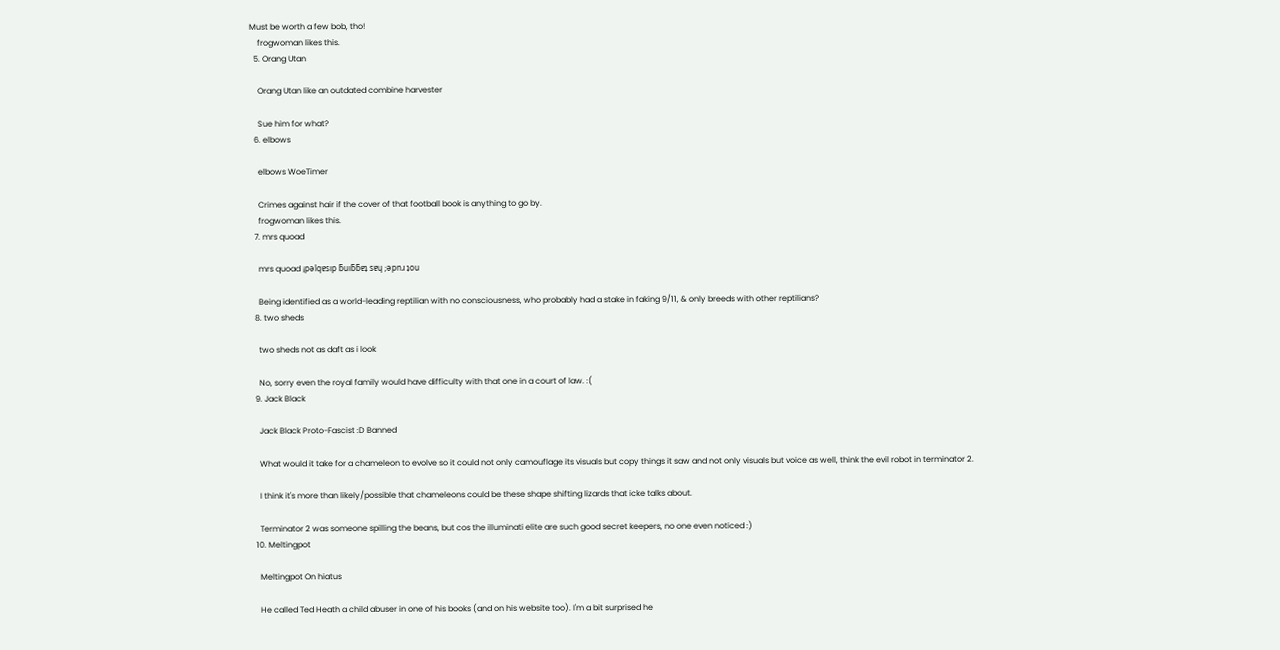Must be worth a few bob, tho!
    frogwoman likes this.
  5. Orang Utan

    Orang Utan like an outdated combine harvester

    Sue him for what?
  6. elbows

    elbows WoeTimer

    Crimes against hair if the cover of that football book is anything to go by.
    frogwoman likes this.
  7. mrs quoad

    mrs quoad ¡pǝlqɐsıp ƃuıƃƃɐʇ sɐɥ ;ǝpnɹ ʇou

    Being identified as a world-leading reptilian with no consciousness, who probably had a stake in faking 9/11, & only breeds with other reptilians?
  8. two sheds

    two sheds not as daft as i look

    No, sorry even the royal family would have difficulty with that one in a court of law. :(
  9. Jack Black

    Jack Black Proto-Fascist :D Banned

    What would it take for a chameleon to evolve so it could not only camouflage its visuals but copy things it saw and not only visuals but voice as well, think the evil robot in terminator 2.

    I think it's more than likely/possible that chameleons could be these shape shifting lizards that icke talks about.

    Terminator 2 was someone spilling the beans, but cos the illuminati elite are such good secret keepers, no one even noticed :)
  10. Meltingpot

    Meltingpot On hiatus

    He called Ted Heath a child abuser in one of his books (and on his website too). I'm a bit surprised he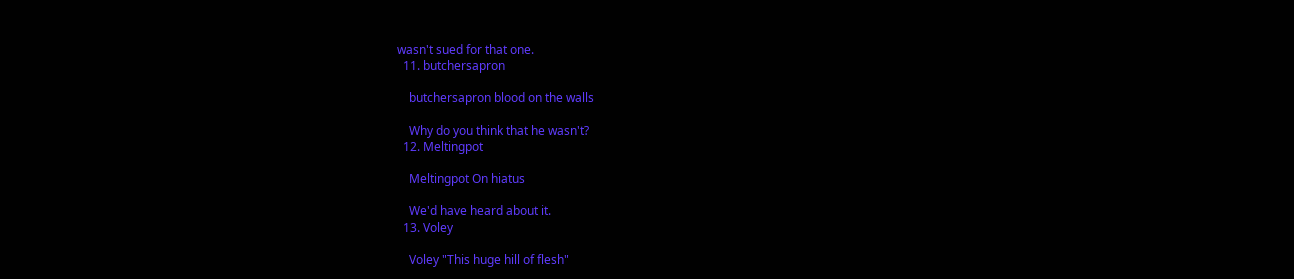wasn't sued for that one.
  11. butchersapron

    butchersapron blood on the walls

    Why do you think that he wasn't?
  12. Meltingpot

    Meltingpot On hiatus

    We'd have heard about it.
  13. Voley

    Voley "This huge hill of flesh"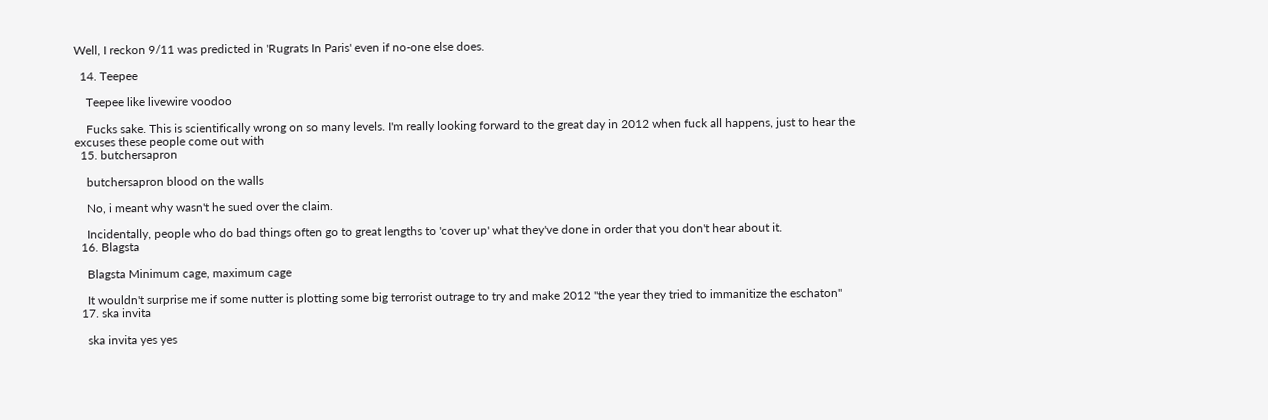Well, I reckon 9/11 was predicted in 'Rugrats In Paris' even if no-one else does.

  14. Teepee

    Teepee like livewire voodoo

    Fucks sake. This is scientifically wrong on so many levels. I'm really looking forward to the great day in 2012 when fuck all happens, just to hear the excuses these people come out with
  15. butchersapron

    butchersapron blood on the walls

    No, i meant why wasn't he sued over the claim.

    Incidentally, people who do bad things often go to great lengths to 'cover up' what they've done in order that you don't hear about it.
  16. Blagsta

    Blagsta Minimum cage, maximum cage

    It wouldn't surprise me if some nutter is plotting some big terrorist outrage to try and make 2012 "the year they tried to immanitize the eschaton"
  17. ska invita

    ska invita yes yes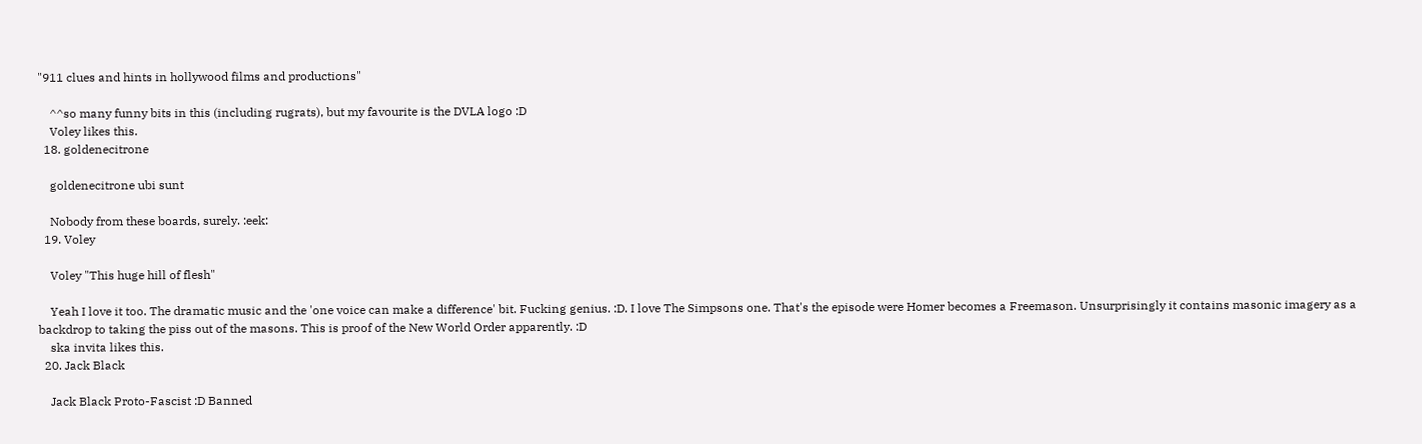"911 clues and hints in hollywood films and productions"

    ^^so many funny bits in this (including rugrats), but my favourite is the DVLA logo :D
    Voley likes this.
  18. goldenecitrone

    goldenecitrone ubi sunt

    Nobody from these boards, surely. :eek:
  19. Voley

    Voley "This huge hill of flesh"

    Yeah I love it too. The dramatic music and the 'one voice can make a difference' bit. Fucking genius. :D. I love The Simpsons one. That's the episode were Homer becomes a Freemason. Unsurprisingly it contains masonic imagery as a backdrop to taking the piss out of the masons. This is proof of the New World Order apparently. :D
    ska invita likes this.
  20. Jack Black

    Jack Black Proto-Fascist :D Banned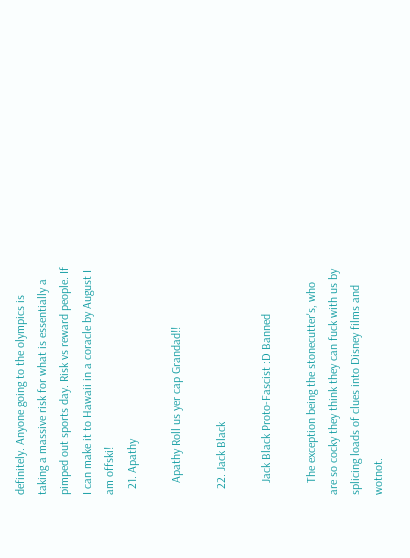definitely. Anyone going to the olympics is taking a massive risk for what is essentially a pimped out sports day. Risk vs reward people. If I can make it to Hawaii in a coracle by August I am offski!
  21. Apathy

    Apathy Roll us yer cap Grandad!!

  22. Jack Black

    Jack Black Proto-Fascist :D Banned

    The exception being the stonecutter's, who are so cocky they think they can fuck with us by splicing loads of clues into Disney films and wotnot.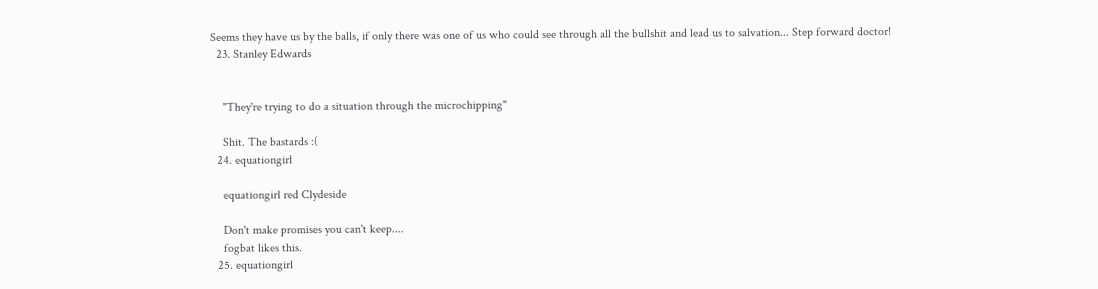Seems they have us by the balls, if only there was one of us who could see through all the bullshit and lead us to salvation... Step forward doctor!
  23. Stanley Edwards


    "They're trying to do a situation through the microchipping"

    Shit. The bastards :(
  24. equationgirl

    equationgirl red Clydeside

    Don't make promises you can't keep....
    fogbat likes this.
  25. equationgirl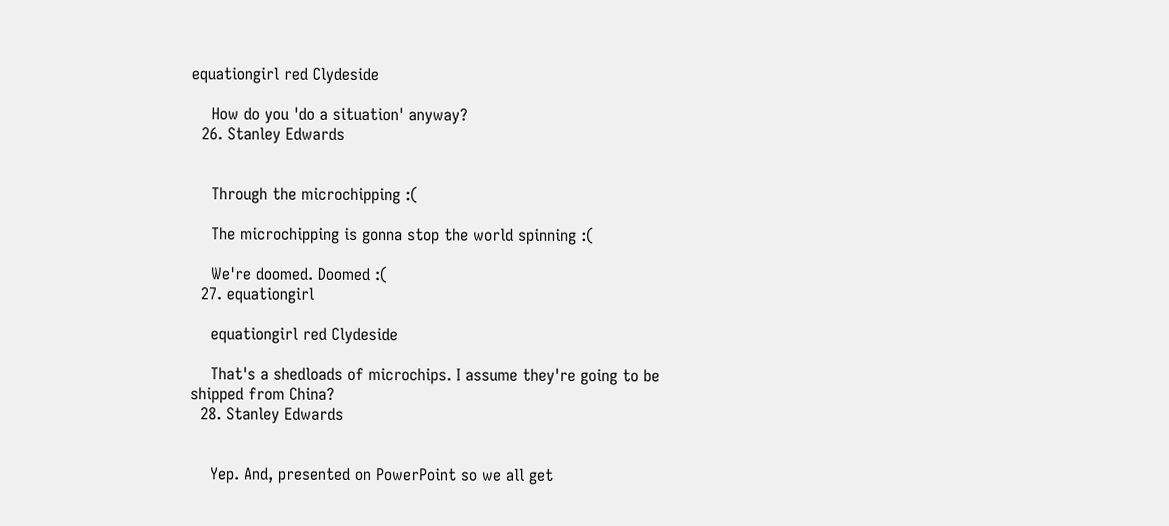equationgirl red Clydeside

    How do you 'do a situation' anyway?
  26. Stanley Edwards


    Through the microchipping :(

    The microchipping is gonna stop the world spinning :(

    We're doomed. Doomed :(
  27. equationgirl

    equationgirl red Clydeside

    That's a shedloads of microchips. I assume they're going to be shipped from China?
  28. Stanley Edwards


    Yep. And, presented on PowerPoint so we all get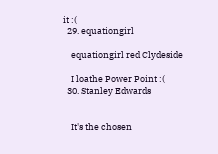it :(
  29. equationgirl

    equationgirl red Clydeside

    I loathe Power Point :(
  30. Stanley Edwards


    It's the chosen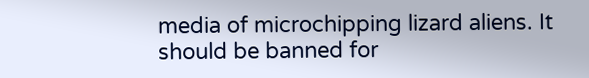media of microchipping lizard aliens. It should be banned for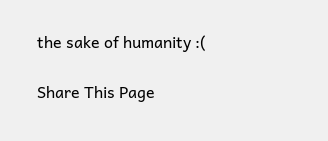the sake of humanity :(

Share This Page